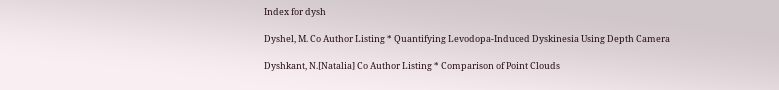Index for dysh

Dyshel, M. Co Author Listing * Quantifying Levodopa-Induced Dyskinesia Using Depth Camera

Dyshkant, N.[Natalia] Co Author Listing * Comparison of Point Clouds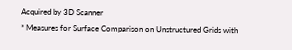Acquired by 3D Scanner
* Measures for Surface Comparison on Unstructured Grids with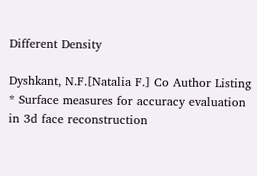Different Density

Dyshkant, N.F.[Natalia F.] Co Author Listing * Surface measures for accuracy evaluation in 3d face reconstruction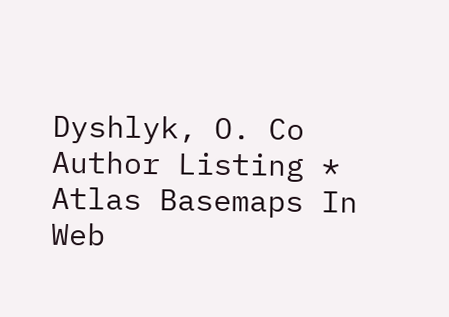Dyshlyk, O. Co Author Listing * Atlas Basemaps In Web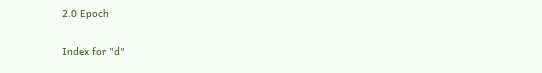2.0 Epoch

Index for "d"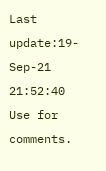Last update:19-Sep-21 21:52:40
Use for comments.